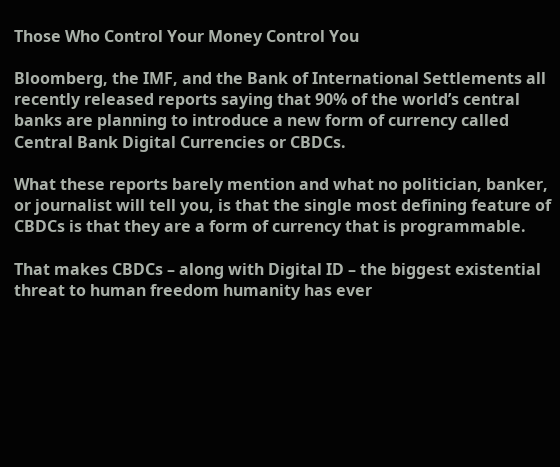Those Who Control Your Money Control You

Bloomberg, the IMF, and the Bank of International Settlements all recently released reports saying that 90% of the world’s central banks are planning to introduce a new form of currency called Central Bank Digital Currencies or CBDCs.

What these reports barely mention and what no politician, banker, or journalist will tell you, is that the single most defining feature of CBDCs is that they are a form of currency that is programmable.

That makes CBDCs – along with Digital ID – the biggest existential threat to human freedom humanity has ever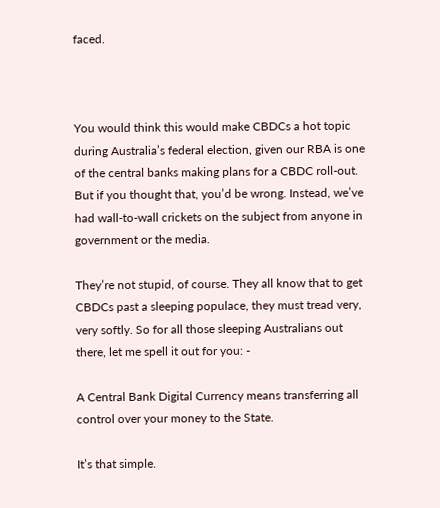faced.



You would think this would make CBDCs a hot topic during Australia’s federal election, given our RBA is one of the central banks making plans for a CBDC roll-out. But if you thought that, you’d be wrong. Instead, we’ve had wall-to-wall crickets on the subject from anyone in government or the media.

They’re not stupid, of course. They all know that to get CBDCs past a sleeping populace, they must tread very, very softly. So for all those sleeping Australians out there, let me spell it out for you: -

A Central Bank Digital Currency means transferring all control over your money to the State.

It’s that simple.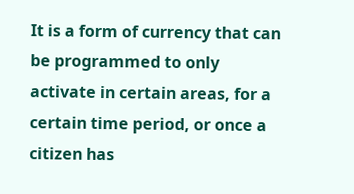It is a form of currency that can be programmed to only activate in certain areas, for a certain time period, or once a citizen has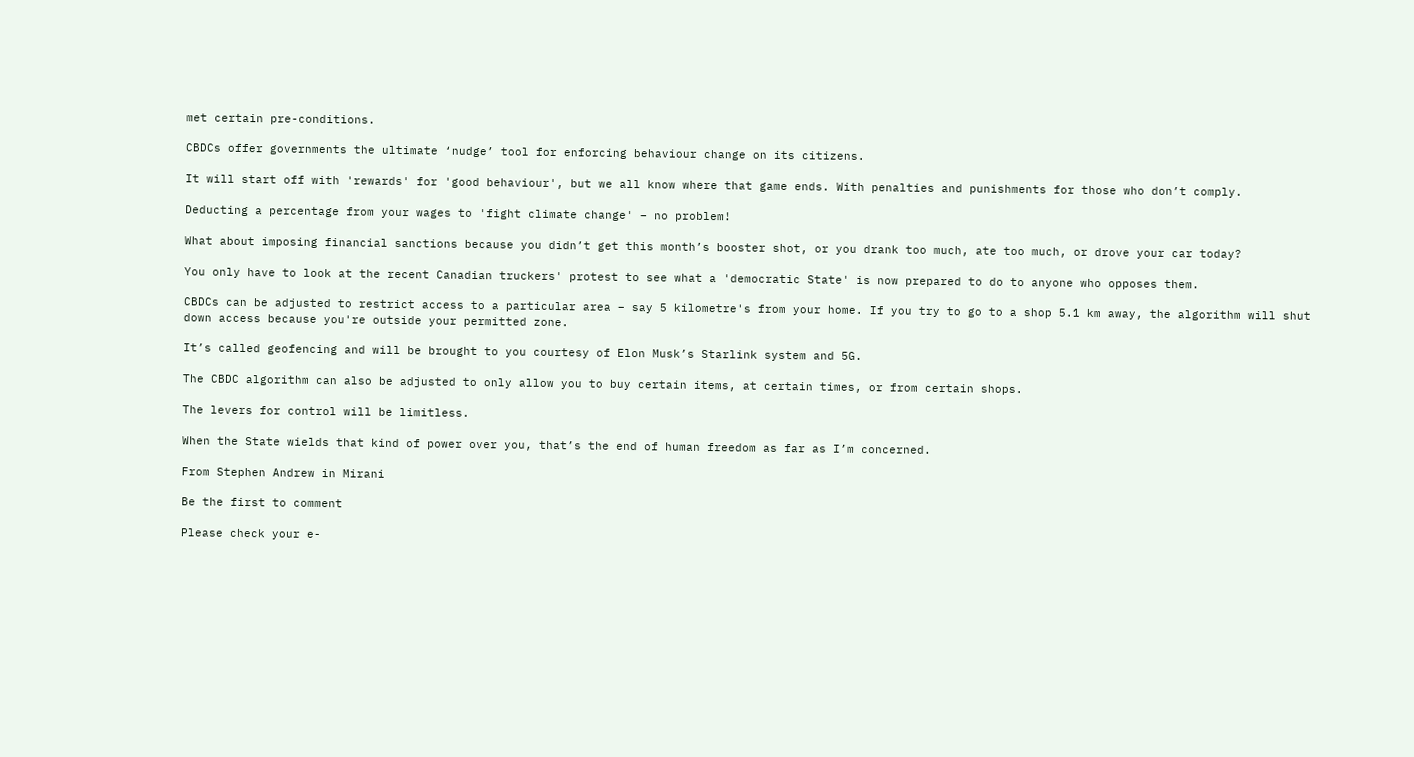met certain pre-conditions.

CBDCs offer governments the ultimate ‘nudge’ tool for enforcing behaviour change on its citizens.

It will start off with 'rewards' for 'good behaviour', but we all know where that game ends. With penalties and punishments for those who don’t comply.

Deducting a percentage from your wages to 'fight climate change' – no problem!

What about imposing financial sanctions because you didn’t get this month’s booster shot, or you drank too much, ate too much, or drove your car today?

You only have to look at the recent Canadian truckers' protest to see what a 'democratic State' is now prepared to do to anyone who opposes them.

CBDCs can be adjusted to restrict access to a particular area – say 5 kilometre's from your home. If you try to go to a shop 5.1 km away, the algorithm will shut down access because you're outside your permitted zone.

It’s called geofencing and will be brought to you courtesy of Elon Musk’s Starlink system and 5G.

The CBDC algorithm can also be adjusted to only allow you to buy certain items, at certain times, or from certain shops.

The levers for control will be limitless.

When the State wields that kind of power over you, that’s the end of human freedom as far as I’m concerned.

From Stephen Andrew in Mirani

Be the first to comment

Please check your e-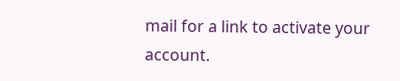mail for a link to activate your account.